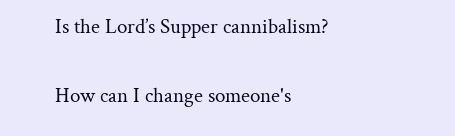Is the Lord’s Supper cannibalism?


How can I change someone's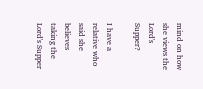mind on how she views the Lord's Supper?

I have a relative who said she believes taking the Lord's Supper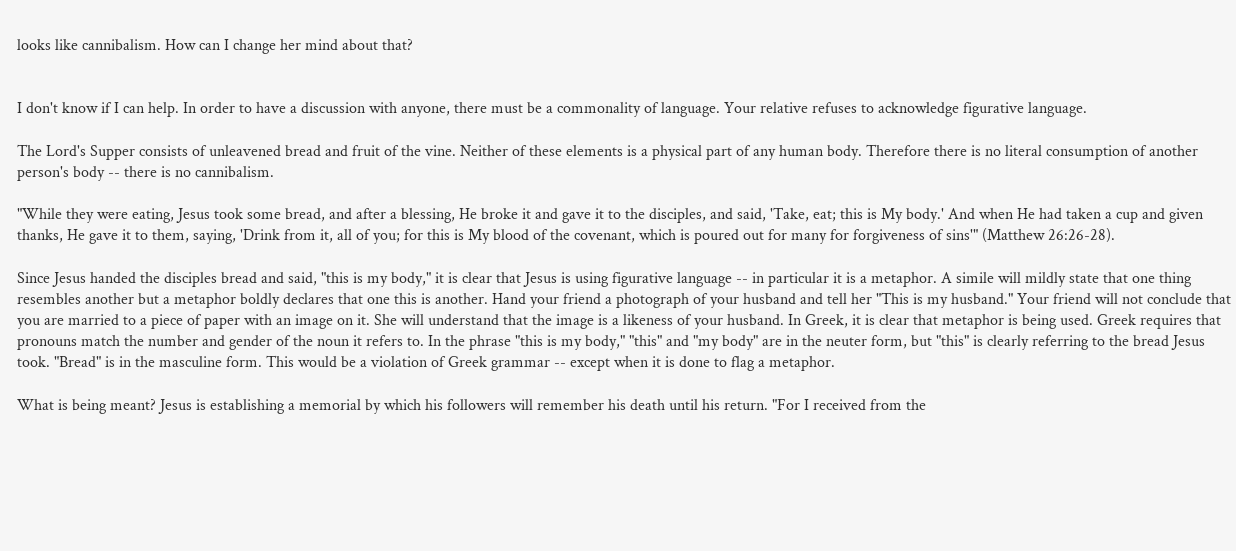looks like cannibalism. How can I change her mind about that?


I don't know if I can help. In order to have a discussion with anyone, there must be a commonality of language. Your relative refuses to acknowledge figurative language.

The Lord's Supper consists of unleavened bread and fruit of the vine. Neither of these elements is a physical part of any human body. Therefore there is no literal consumption of another person's body -- there is no cannibalism.

"While they were eating, Jesus took some bread, and after a blessing, He broke it and gave it to the disciples, and said, 'Take, eat; this is My body.' And when He had taken a cup and given thanks, He gave it to them, saying, 'Drink from it, all of you; for this is My blood of the covenant, which is poured out for many for forgiveness of sins'" (Matthew 26:26-28).

Since Jesus handed the disciples bread and said, "this is my body," it is clear that Jesus is using figurative language -- in particular it is a metaphor. A simile will mildly state that one thing resembles another but a metaphor boldly declares that one this is another. Hand your friend a photograph of your husband and tell her "This is my husband." Your friend will not conclude that you are married to a piece of paper with an image on it. She will understand that the image is a likeness of your husband. In Greek, it is clear that metaphor is being used. Greek requires that pronouns match the number and gender of the noun it refers to. In the phrase "this is my body," "this" and "my body" are in the neuter form, but "this" is clearly referring to the bread Jesus took. "Bread" is in the masculine form. This would be a violation of Greek grammar -- except when it is done to flag a metaphor.

What is being meant? Jesus is establishing a memorial by which his followers will remember his death until his return. "For I received from the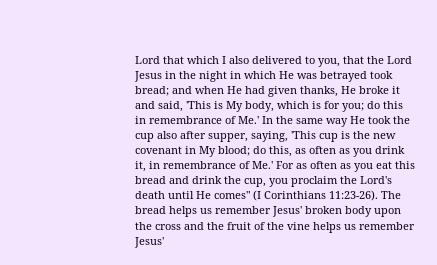Lord that which I also delivered to you, that the Lord Jesus in the night in which He was betrayed took bread; and when He had given thanks, He broke it and said, 'This is My body, which is for you; do this in remembrance of Me.' In the same way He took the cup also after supper, saying, 'This cup is the new covenant in My blood; do this, as often as you drink it, in remembrance of Me.' For as often as you eat this bread and drink the cup, you proclaim the Lord's death until He comes" (I Corinthians 11:23-26). The bread helps us remember Jesus' broken body upon the cross and the fruit of the vine helps us remember Jesus'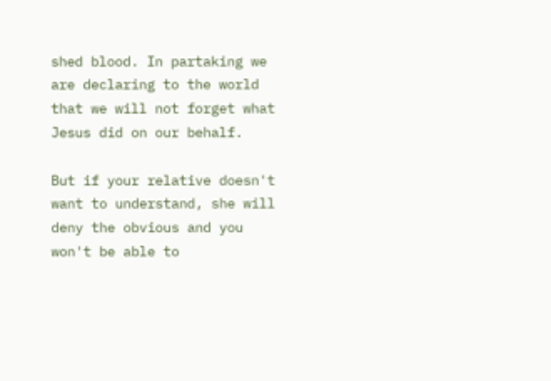shed blood. In partaking we are declaring to the world that we will not forget what Jesus did on our behalf.

But if your relative doesn't want to understand, she will deny the obvious and you won't be able to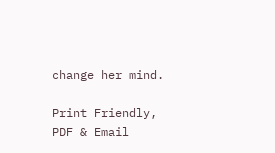change her mind.

Print Friendly, PDF & Email